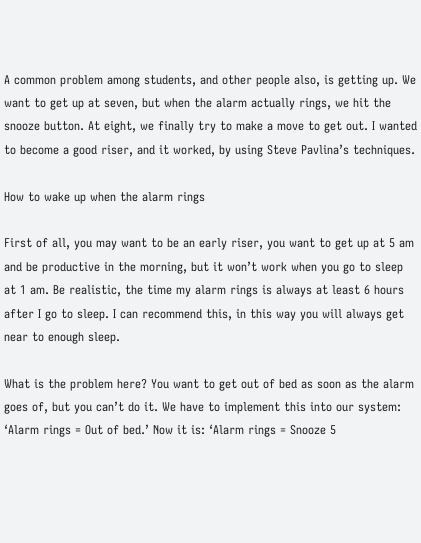A common problem among students, and other people also, is getting up. We want to get up at seven, but when the alarm actually rings, we hit the snooze button. At eight, we finally try to make a move to get out. I wanted to become a good riser, and it worked, by using Steve Pavlina’s techniques.

How to wake up when the alarm rings

First of all, you may want to be an early riser, you want to get up at 5 am and be productive in the morning, but it won’t work when you go to sleep at 1 am. Be realistic, the time my alarm rings is always at least 6 hours after I go to sleep. I can recommend this, in this way you will always get near to enough sleep.

What is the problem here? You want to get out of bed as soon as the alarm goes of, but you can’t do it. We have to implement this into our system: ‘Alarm rings = Out of bed.’ Now it is: ‘Alarm rings = Snooze 5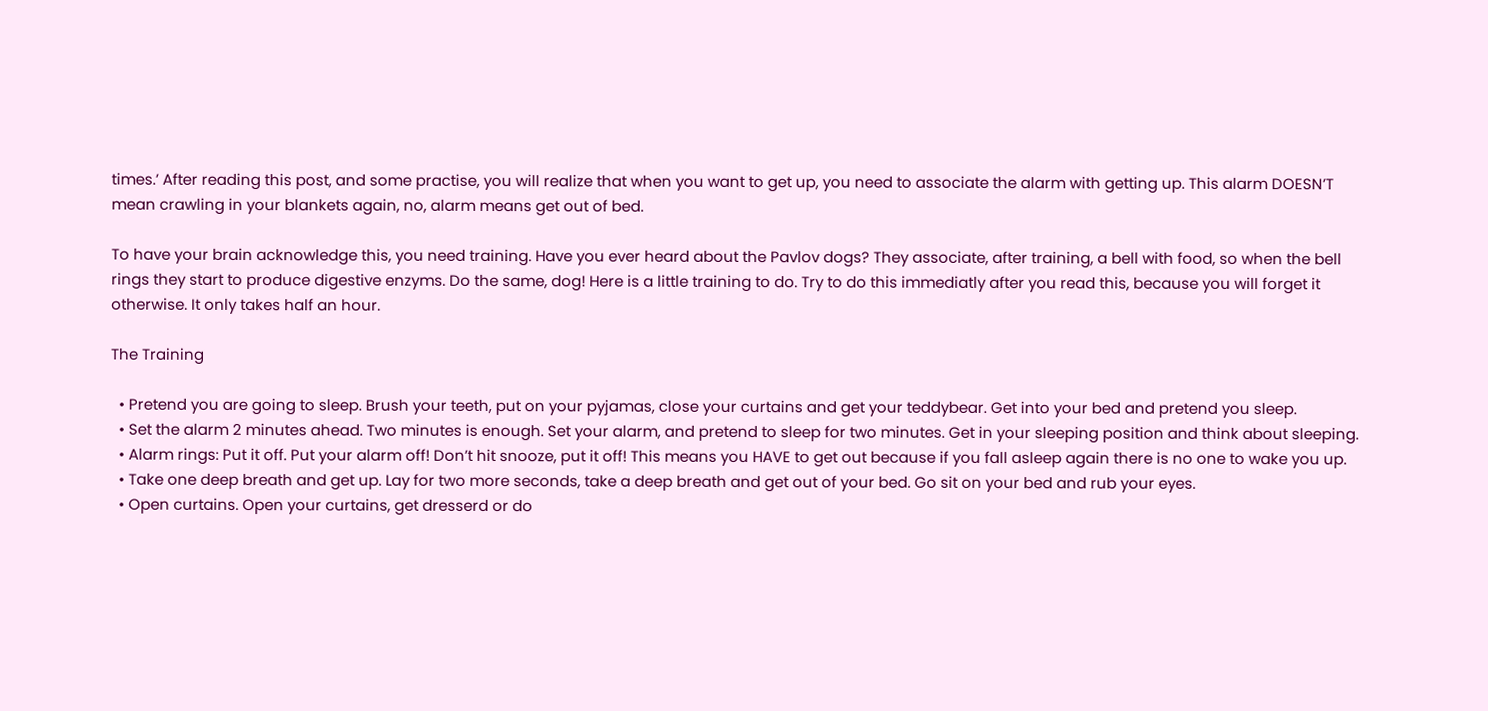times.’ After reading this post, and some practise, you will realize that when you want to get up, you need to associate the alarm with getting up. This alarm DOESN’T mean crawling in your blankets again, no, alarm means get out of bed.

To have your brain acknowledge this, you need training. Have you ever heard about the Pavlov dogs? They associate, after training, a bell with food, so when the bell rings they start to produce digestive enzyms. Do the same, dog! Here is a little training to do. Try to do this immediatly after you read this, because you will forget it otherwise. It only takes half an hour.

The Training

  • Pretend you are going to sleep. Brush your teeth, put on your pyjamas, close your curtains and get your teddybear. Get into your bed and pretend you sleep.
  • Set the alarm 2 minutes ahead. Two minutes is enough. Set your alarm, and pretend to sleep for two minutes. Get in your sleeping position and think about sleeping.
  • Alarm rings: Put it off. Put your alarm off! Don’t hit snooze, put it off! This means you HAVE to get out because if you fall asleep again there is no one to wake you up.
  • Take one deep breath and get up. Lay for two more seconds, take a deep breath and get out of your bed. Go sit on your bed and rub your eyes.
  • Open curtains. Open your curtains, get dresserd or do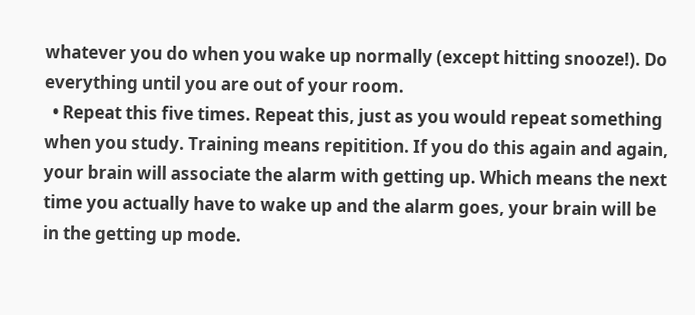whatever you do when you wake up normally (except hitting snooze!). Do everything until you are out of your room.
  • Repeat this five times. Repeat this, just as you would repeat something when you study. Training means repitition. If you do this again and again, your brain will associate the alarm with getting up. Which means the next time you actually have to wake up and the alarm goes, your brain will be in the getting up mode.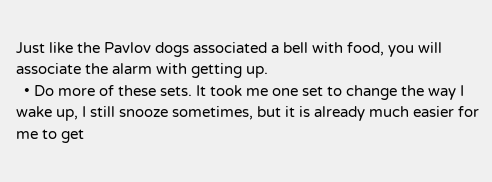Just like the Pavlov dogs associated a bell with food, you will associate the alarm with getting up.
  • Do more of these sets. It took me one set to change the way I wake up, I still snooze sometimes, but it is already much easier for me to get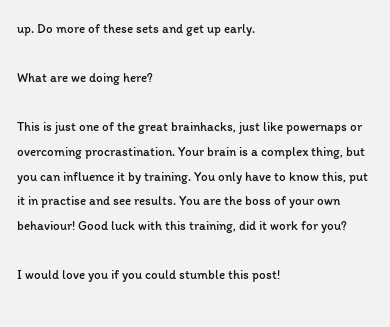up. Do more of these sets and get up early.

What are we doing here?

This is just one of the great brainhacks, just like powernaps or overcoming procrastination. Your brain is a complex thing, but you can influence it by training. You only have to know this, put it in practise and see results. You are the boss of your own behaviour! Good luck with this training, did it work for you?

I would love you if you could stumble this post!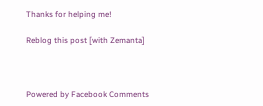Thanks for helping me!

Reblog this post [with Zemanta]



Powered by Facebook Comments